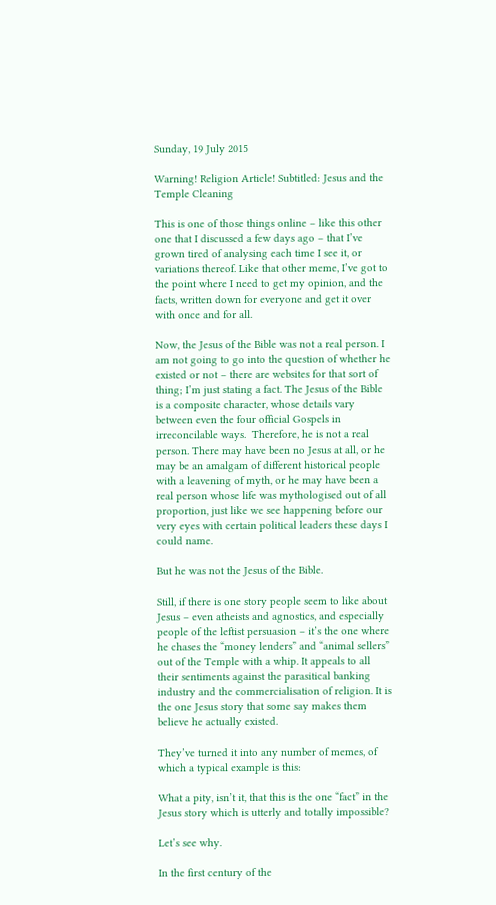Sunday, 19 July 2015

Warning! Religion Article! Subtitled: Jesus and the Temple Cleaning

This is one of those things online – like this other one that I discussed a few days ago – that I’ve grown tired of analysing each time I see it, or variations thereof. Like that other meme, I’ve got to the point where I need to get my opinion, and the facts, written down for everyone and get it over with once and for all.

Now, the Jesus of the Bible was not a real person. I am not going to go into the question of whether he existed or not – there are websites for that sort of thing; I’m just stating a fact. The Jesus of the Bible is a composite character, whose details vary between even the four official Gospels in irreconcilable ways.  Therefore, he is not a real person. There may have been no Jesus at all, or he may be an amalgam of different historical people with a leavening of myth, or he may have been a real person whose life was mythologised out of all proportion, just like we see happening before our very eyes with certain political leaders these days I could name.

But he was not the Jesus of the Bible.

Still, if there is one story people seem to like about Jesus – even atheists and agnostics, and especially people of the leftist persuasion – it’s the one where he chases the “money lenders” and “animal sellers” out of the Temple with a whip. It appeals to all their sentiments against the parasitical banking industry and the commercialisation of religion. It is the one Jesus story that some say makes them believe he actually existed.

They’ve turned it into any number of memes, of which a typical example is this:

What a pity, isn’t it, that this is the one “fact” in the Jesus story which is utterly and totally impossible?

Let’s see why.

In the first century of the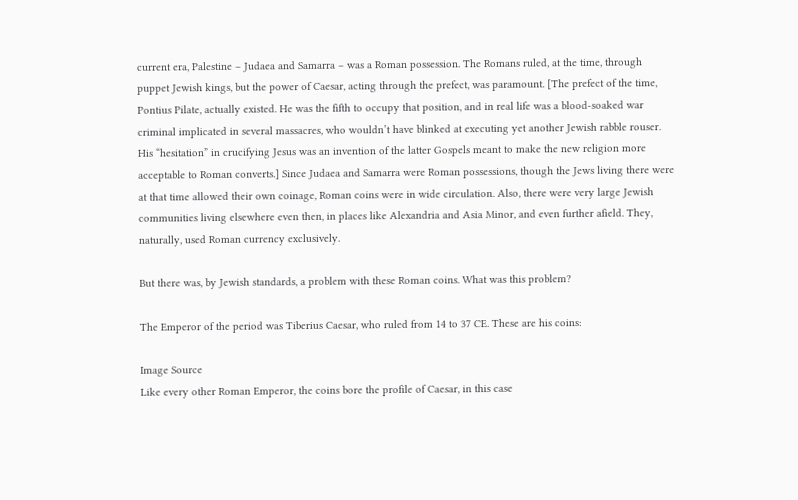current era, Palestine – Judaea and Samarra – was a Roman possession. The Romans ruled, at the time, through puppet Jewish kings, but the power of Caesar, acting through the prefect, was paramount. [The prefect of the time, Pontius Pilate, actually existed. He was the fifth to occupy that position, and in real life was a blood-soaked war criminal implicated in several massacres, who wouldn’t have blinked at executing yet another Jewish rabble rouser. His “hesitation” in crucifying Jesus was an invention of the latter Gospels meant to make the new religion more acceptable to Roman converts.] Since Judaea and Samarra were Roman possessions, though the Jews living there were at that time allowed their own coinage, Roman coins were in wide circulation. Also, there were very large Jewish communities living elsewhere even then, in places like Alexandria and Asia Minor, and even further afield. They, naturally, used Roman currency exclusively.

But there was, by Jewish standards, a problem with these Roman coins. What was this problem?

The Emperor of the period was Tiberius Caesar, who ruled from 14 to 37 CE. These are his coins:

Image Source
Like every other Roman Emperor, the coins bore the profile of Caesar, in this case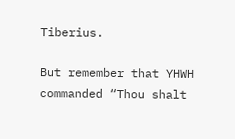Tiberius.

But remember that YHWH commanded “Thou shalt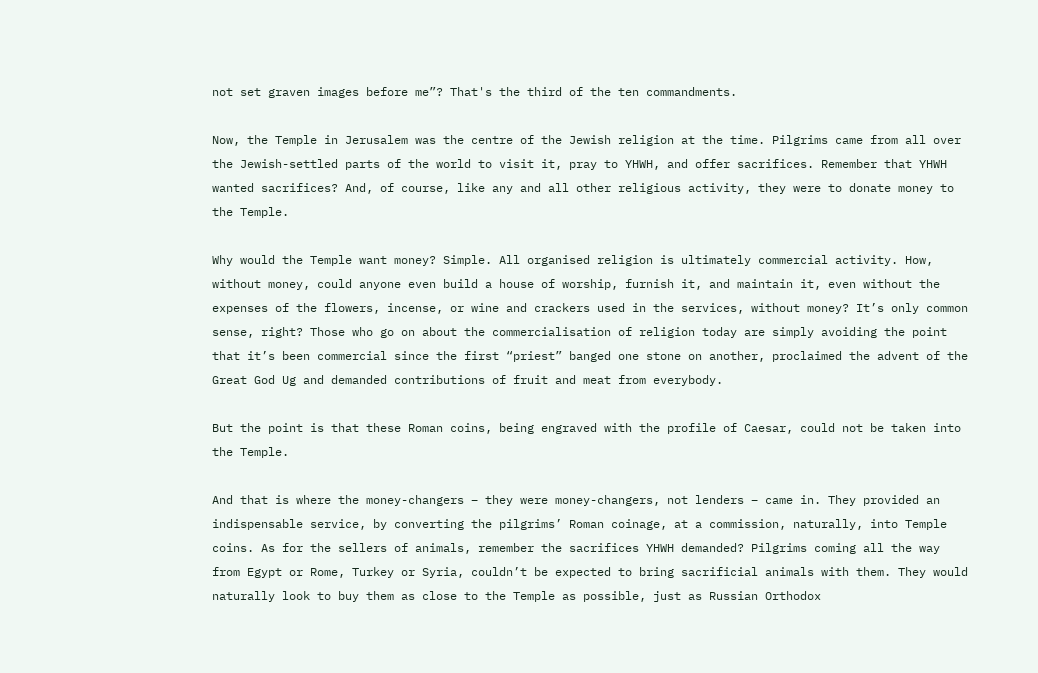not set graven images before me”? That's the third of the ten commandments.

Now, the Temple in Jerusalem was the centre of the Jewish religion at the time. Pilgrims came from all over the Jewish-settled parts of the world to visit it, pray to YHWH, and offer sacrifices. Remember that YHWH wanted sacrifices? And, of course, like any and all other religious activity, they were to donate money to the Temple.

Why would the Temple want money? Simple. All organised religion is ultimately commercial activity. How, without money, could anyone even build a house of worship, furnish it, and maintain it, even without the expenses of the flowers, incense, or wine and crackers used in the services, without money? It’s only common sense, right? Those who go on about the commercialisation of religion today are simply avoiding the point that it’s been commercial since the first “priest” banged one stone on another, proclaimed the advent of the Great God Ug and demanded contributions of fruit and meat from everybody.

But the point is that these Roman coins, being engraved with the profile of Caesar, could not be taken into the Temple.

And that is where the money-changers – they were money-changers, not lenders – came in. They provided an indispensable service, by converting the pilgrims’ Roman coinage, at a commission, naturally, into Temple coins. As for the sellers of animals, remember the sacrifices YHWH demanded? Pilgrims coming all the way from Egypt or Rome, Turkey or Syria, couldn’t be expected to bring sacrificial animals with them. They would naturally look to buy them as close to the Temple as possible, just as Russian Orthodox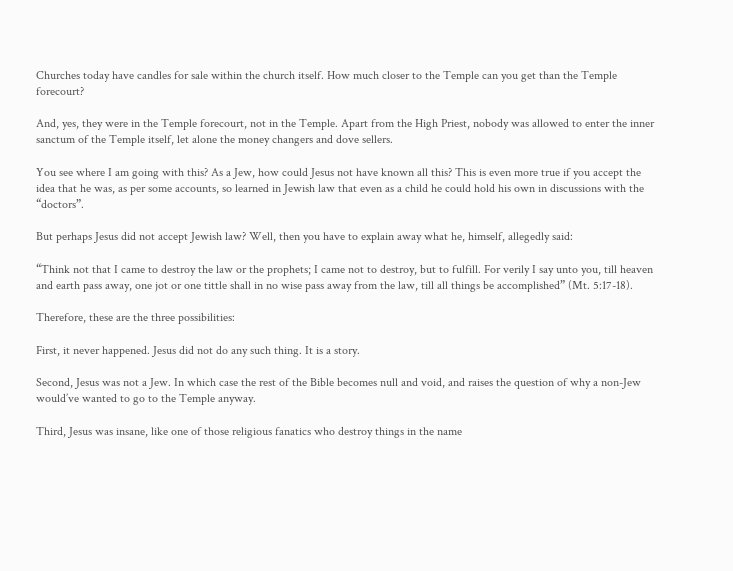Churches today have candles for sale within the church itself. How much closer to the Temple can you get than the Temple forecourt?

And, yes, they were in the Temple forecourt, not in the Temple. Apart from the High Priest, nobody was allowed to enter the inner sanctum of the Temple itself, let alone the money changers and dove sellers.

You see where I am going with this? As a Jew, how could Jesus not have known all this? This is even more true if you accept the idea that he was, as per some accounts, so learned in Jewish law that even as a child he could hold his own in discussions with the “doctors”.

But perhaps Jesus did not accept Jewish law? Well, then you have to explain away what he, himself, allegedly said:

“Think not that I came to destroy the law or the prophets; I came not to destroy, but to fulfill. For verily I say unto you, till heaven and earth pass away, one jot or one tittle shall in no wise pass away from the law, till all things be accomplished” (Mt. 5:17-18).

Therefore, these are the three possibilities:

First, it never happened. Jesus did not do any such thing. It is a story.

Second, Jesus was not a Jew. In which case the rest of the Bible becomes null and void, and raises the question of why a non-Jew would’ve wanted to go to the Temple anyway.

Third, Jesus was insane, like one of those religious fanatics who destroy things in the name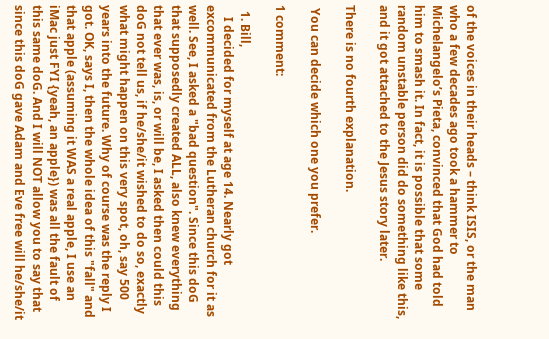of the voices in their heads – think ISIS, or the man who a few decades ago took a hammer to Michelangelo’s Pieta, convinced that God had told him to smash it. In fact, it is possible that some random unstable person did do something like this, and it got attached to the Jesus story later.

There is no fourth explanation.

 You can decide which one you prefer.

1 comment:

  1. Bill,
    I decided for myself at age 14. Nearly got excommunicated from the Lutheran church for it as well. See, I asked a "bad question". Since this doG that supposedly created ALL, also knew everything that ever was, is, or will be, I asked then could this doG not tell us, if he/she/it wished to do so, exactly what might happen on this very spot, oh, say 500 years into the future. Why of course was the reply I got. OK, says I, then the whole idea of this "fall" and that apple (assuming it WAS a real apple, I use an iMac just FYI {yeah, an apple}) was all the fault of this same doG. And I will NOT allow you to say that since this doG gave Adam and Eve free will he/she/it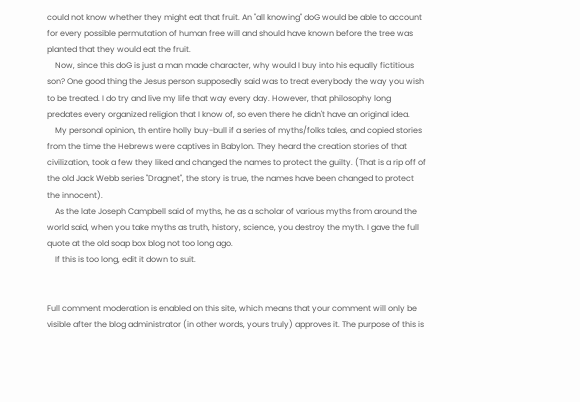could not know whether they might eat that fruit. An "all knowing" doG would be able to account for every possible permutation of human free will and should have known before the tree was planted that they would eat the fruit.
    Now, since this doG is just a man made character, why would I buy into his equally fictitious son? One good thing the Jesus person supposedly said was to treat everybody the way you wish to be treated. I do try and live my life that way every day. However, that philosophy long predates every organized religion that I know of, so even there he didn't have an original idea.
    My personal opinion, th entire holly buy-bull if a series of myths/folks tales, and copied stories from the time the Hebrews were captives in Babylon. They heard the creation stories of that civilization, took a few they liked and changed the names to protect the guilty. (That is a rip off of the old Jack Webb series "Dragnet", the story is true, the names have been changed to protect the innocent).
    As the late Joseph Campbell said of myths, he as a scholar of various myths from around the world said, when you take myths as truth, history, science, you destroy the myth. I gave the full quote at the old soap box blog not too long ago.
    If this is too long, edit it down to suit.


Full comment moderation is enabled on this site, which means that your comment will only be visible after the blog administrator (in other words, yours truly) approves it. The purpose of this is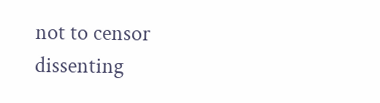not to censor dissenting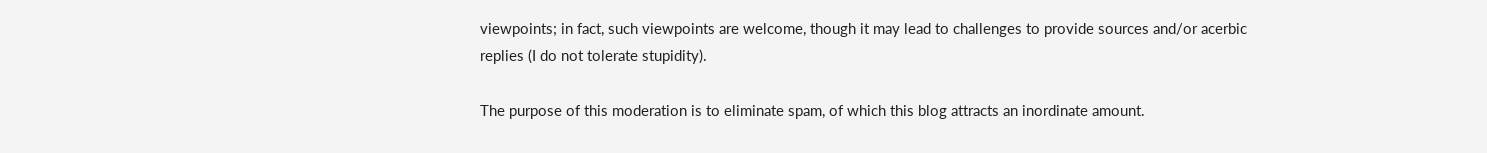viewpoints; in fact, such viewpoints are welcome, though it may lead to challenges to provide sources and/or acerbic replies (I do not tolerate stupidity).

The purpose of this moderation is to eliminate spam, of which this blog attracts an inordinate amount.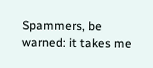Spammers, be warned: it takes me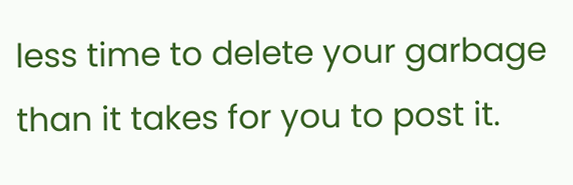less time to delete your garbage than it takes for you to post it.